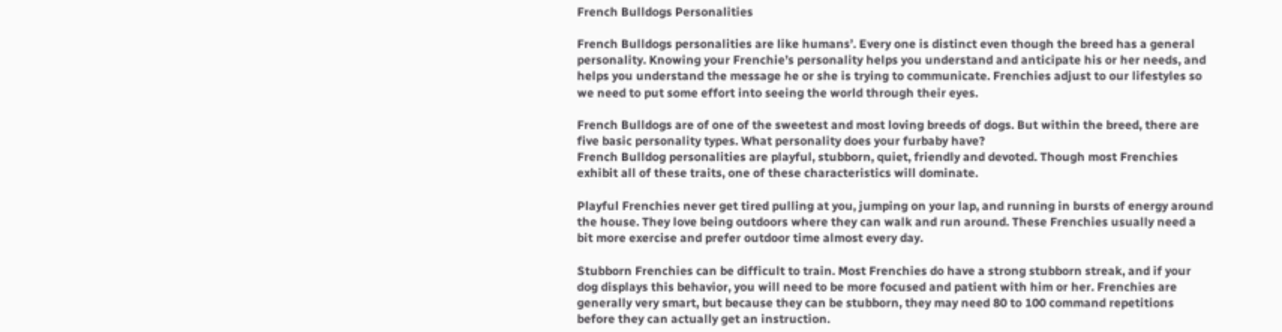French Bulldogs Personalities

French Bulldogs personalities are like humans’. Every one is distinct even though the breed has a general personality. Knowing your Frenchie’s personality helps you understand and anticipate his or her needs, and helps you understand the message he or she is trying to communicate. Frenchies adjust to our lifestyles so we need to put some effort into seeing the world through their eyes.

French Bulldogs are of one of the sweetest and most loving breeds of dogs. But within the breed, there are five basic personality types. What personality does your furbaby have?
French Bulldog personalities are playful, stubborn, quiet, friendly and devoted. Though most Frenchies exhibit all of these traits, one of these characteristics will dominate.

Playful Frenchies never get tired pulling at you, jumping on your lap, and running in bursts of energy around the house. They love being outdoors where they can walk and run around. These Frenchies usually need a bit more exercise and prefer outdoor time almost every day.

Stubborn Frenchies can be difficult to train. Most Frenchies do have a strong stubborn streak, and if your dog displays this behavior, you will need to be more focused and patient with him or her. Frenchies are generally very smart, but because they can be stubborn, they may need 80 to 100 command repetitions before they can actually get an instruction.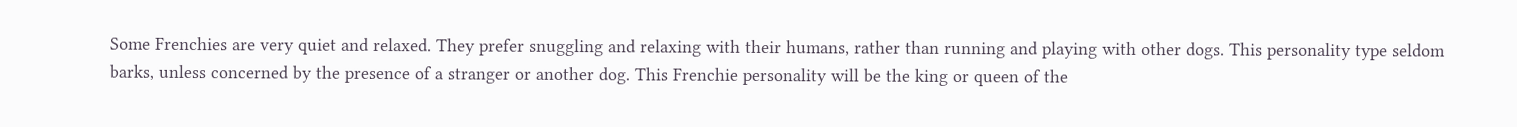Some Frenchies are very quiet and relaxed. They prefer snuggling and relaxing with their humans, rather than running and playing with other dogs. This personality type seldom barks, unless concerned by the presence of a stranger or another dog. This Frenchie personality will be the king or queen of the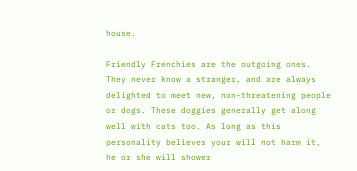house.

Friendly Frenchies are the outgoing ones. They never know a stranger, and are always delighted to meet new, non-threatening people or dogs. These doggies generally get along well with cats too. As long as this personality believes your will not harm it, he or she will shower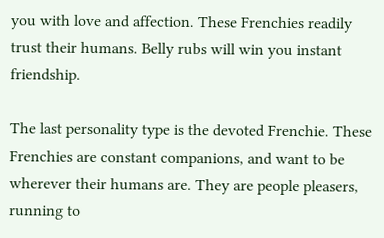you with love and affection. These Frenchies readily trust their humans. Belly rubs will win you instant friendship.

The last personality type is the devoted Frenchie. These Frenchies are constant companions, and want to be wherever their humans are. They are people pleasers, running to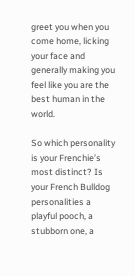greet you when you come home, licking your face and generally making you feel like you are the best human in the world.

So which personality is your Frenchie’s most distinct? Is your French Bulldog personalities a playful pooch, a stubborn one, a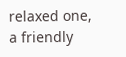relaxed one, a friendly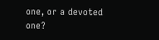one, or a devoted one?